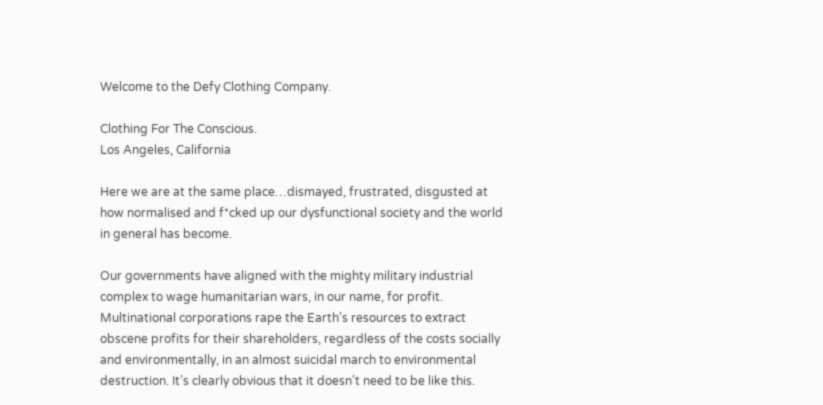Welcome to the Defy Clothing Company.

Clothing For The Conscious.
Los Angeles, California

Here we are at the same place…dismayed, frustrated, disgusted at how normalised and f*cked up our dysfunctional society and the world in general has become.

Our governments have aligned with the mighty military industrial complex to wage humanitarian wars, in our name, for profit. Multinational corporations rape the Earth’s resources to extract obscene profits for their shareholders, regardless of the costs socially and environmentally, in an almost suicidal march to environmental destruction. It’s clearly obvious that it doesn’t need to be like this.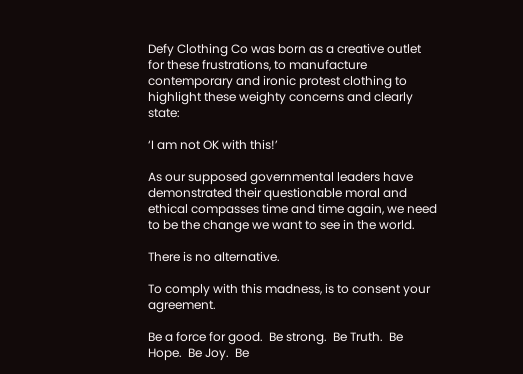Defy Clothing Co was born as a creative outlet for these frustrations, to manufacture contemporary and ironic protest clothing to highlight these weighty concerns and clearly state:

‘I am not OK with this!’

As our supposed governmental leaders have demonstrated their questionable moral and ethical compasses time and time again, we need to be the change we want to see in the world.

There is no alternative.

To comply with this madness, is to consent your agreement.

Be a force for good.  Be strong.  Be Truth.  Be Hope.  Be Joy.  Be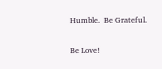Humble.  Be Grateful.

Be Love!